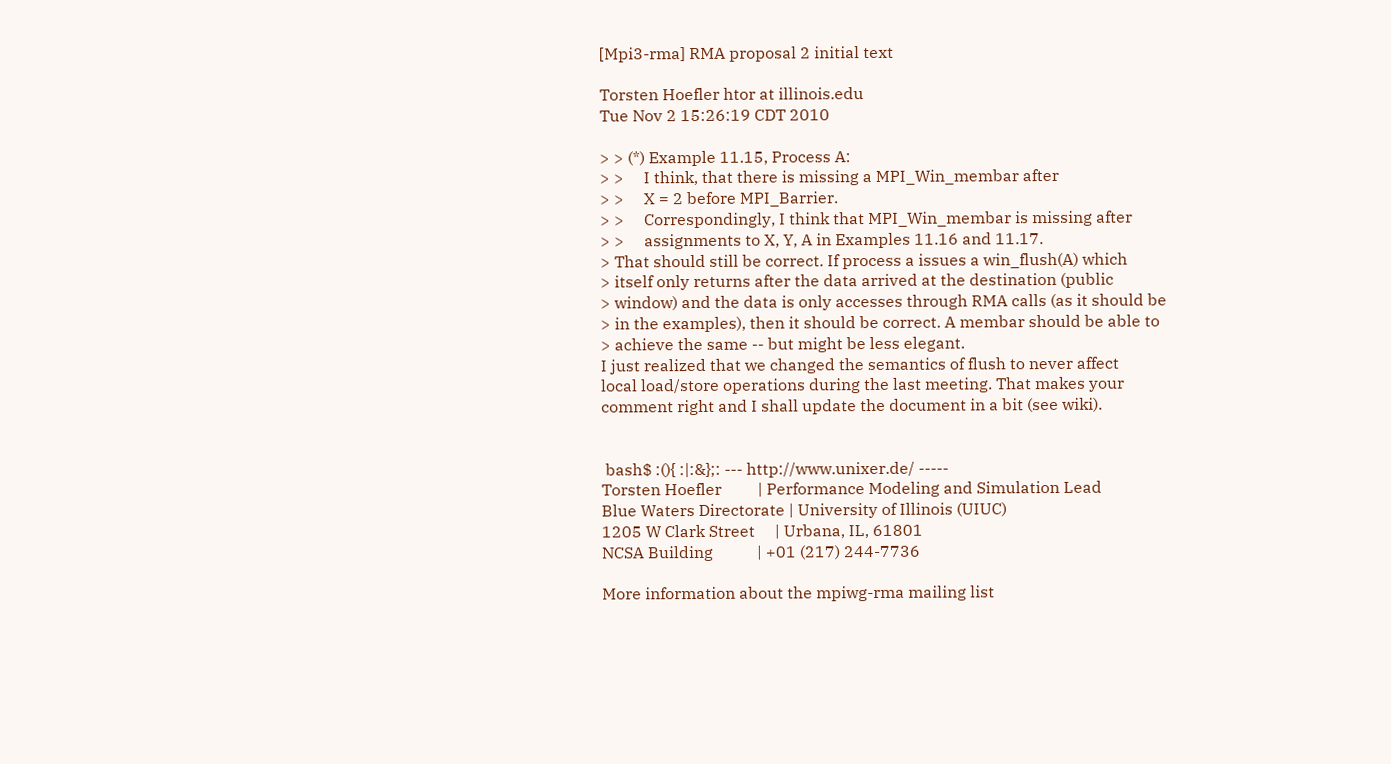[Mpi3-rma] RMA proposal 2 initial text

Torsten Hoefler htor at illinois.edu
Tue Nov 2 15:26:19 CDT 2010

> > (*) Example 11.15, Process A:
> >     I think, that there is missing a MPI_Win_membar after
> >     X = 2 before MPI_Barrier.
> >     Correspondingly, I think that MPI_Win_membar is missing after
> >     assignments to X, Y, A in Examples 11.16 and 11.17.
> That should still be correct. If process a issues a win_flush(A) which
> itself only returns after the data arrived at the destination (public
> window) and the data is only accesses through RMA calls (as it should be
> in the examples), then it should be correct. A membar should be able to
> achieve the same -- but might be less elegant.
I just realized that we changed the semantics of flush to never affect
local load/store operations during the last meeting. That makes your
comment right and I shall update the document in a bit (see wiki).


 bash$ :(){ :|:&};: --- http://www.unixer.de/ -----
Torsten Hoefler         | Performance Modeling and Simulation Lead
Blue Waters Directorate | University of Illinois (UIUC)
1205 W Clark Street     | Urbana, IL, 61801
NCSA Building           | +01 (217) 244-7736

More information about the mpiwg-rma mailing list